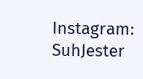Instagram: SuhJester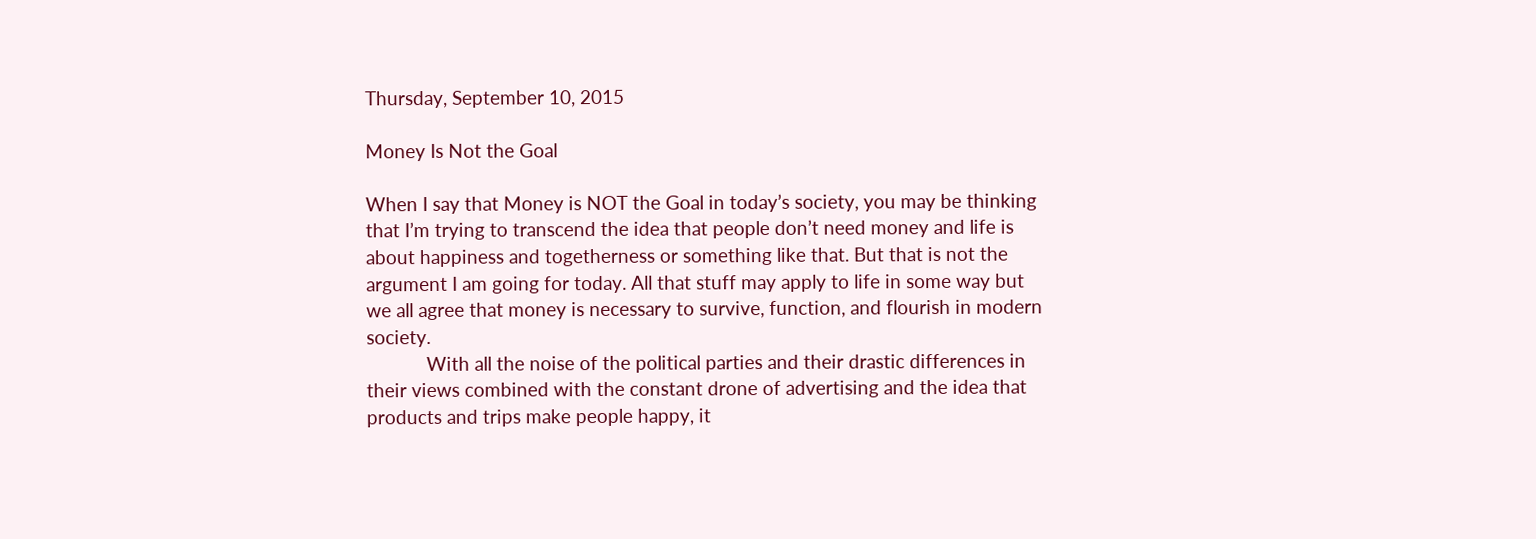Thursday, September 10, 2015

Money Is Not the Goal

When I say that Money is NOT the Goal in today’s society, you may be thinking that I’m trying to transcend the idea that people don’t need money and life is about happiness and togetherness or something like that. But that is not the argument I am going for today. All that stuff may apply to life in some way but we all agree that money is necessary to survive, function, and flourish in modern society.
            With all the noise of the political parties and their drastic differences in their views combined with the constant drone of advertising and the idea that products and trips make people happy, it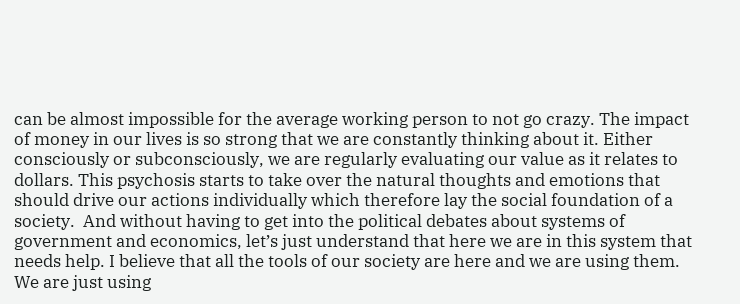can be almost impossible for the average working person to not go crazy. The impact of money in our lives is so strong that we are constantly thinking about it. Either consciously or subconsciously, we are regularly evaluating our value as it relates to dollars. This psychosis starts to take over the natural thoughts and emotions that should drive our actions individually which therefore lay the social foundation of a society.  And without having to get into the political debates about systems of government and economics, let’s just understand that here we are in this system that needs help. I believe that all the tools of our society are here and we are using them. We are just using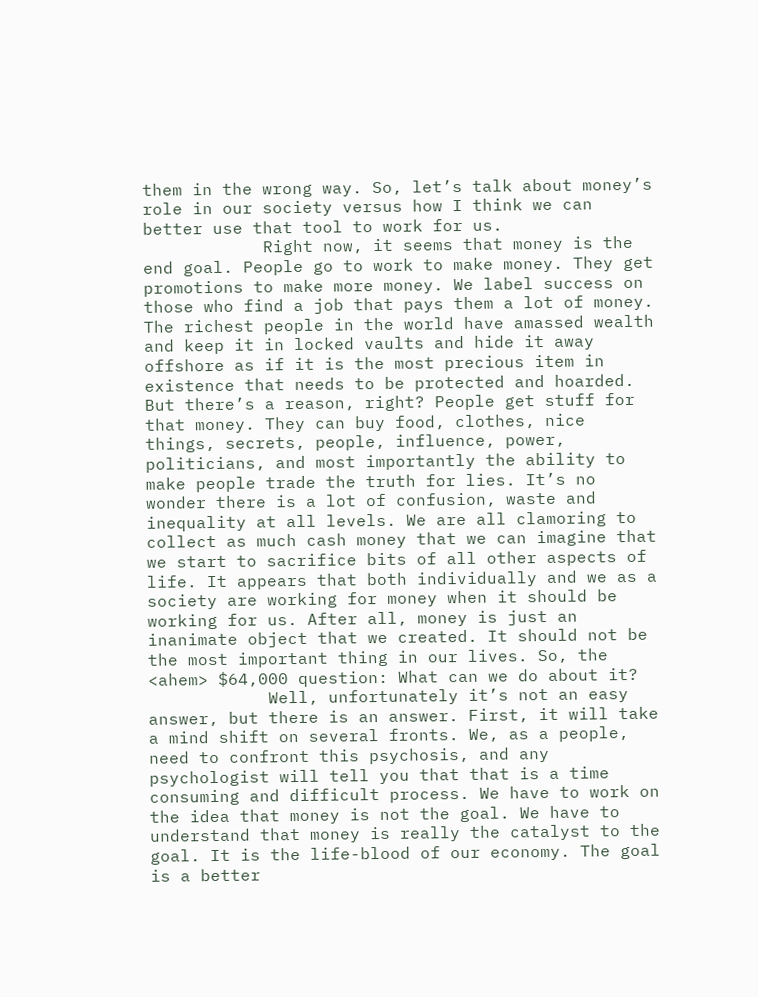them in the wrong way. So, let’s talk about money’s role in our society versus how I think we can better use that tool to work for us.
            Right now, it seems that money is the end goal. People go to work to make money. They get promotions to make more money. We label success on those who find a job that pays them a lot of money. The richest people in the world have amassed wealth and keep it in locked vaults and hide it away offshore as if it is the most precious item in existence that needs to be protected and hoarded. But there’s a reason, right? People get stuff for that money. They can buy food, clothes, nice things, secrets, people, influence, power, politicians, and most importantly the ability to make people trade the truth for lies. It’s no wonder there is a lot of confusion, waste and inequality at all levels. We are all clamoring to collect as much cash money that we can imagine that we start to sacrifice bits of all other aspects of life. It appears that both individually and we as a society are working for money when it should be working for us. After all, money is just an inanimate object that we created. It should not be the most important thing in our lives. So, the <ahem> $64,000 question: What can we do about it?
            Well, unfortunately it’s not an easy answer, but there is an answer. First, it will take a mind shift on several fronts. We, as a people, need to confront this psychosis, and any psychologist will tell you that that is a time consuming and difficult process. We have to work on the idea that money is not the goal. We have to understand that money is really the catalyst to the goal. It is the life-blood of our economy. The goal is a better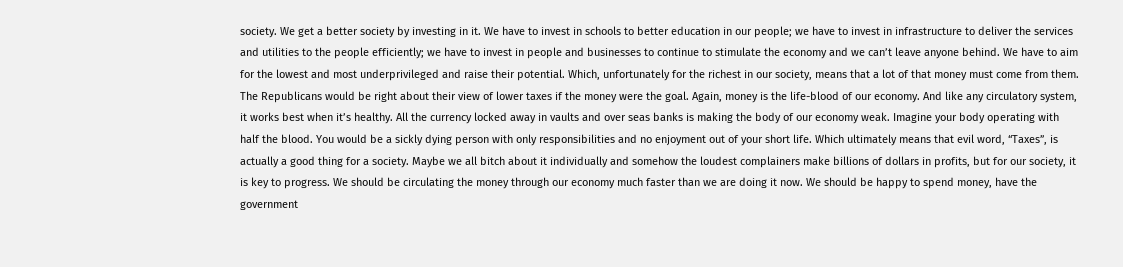society. We get a better society by investing in it. We have to invest in schools to better education in our people; we have to invest in infrastructure to deliver the services and utilities to the people efficiently; we have to invest in people and businesses to continue to stimulate the economy and we can’t leave anyone behind. We have to aim for the lowest and most underprivileged and raise their potential. Which, unfortunately for the richest in our society, means that a lot of that money must come from them. The Republicans would be right about their view of lower taxes if the money were the goal. Again, money is the life-blood of our economy. And like any circulatory system, it works best when it’s healthy. All the currency locked away in vaults and over seas banks is making the body of our economy weak. Imagine your body operating with half the blood. You would be a sickly dying person with only responsibilities and no enjoyment out of your short life. Which ultimately means that evil word, “Taxes”, is actually a good thing for a society. Maybe we all bitch about it individually and somehow the loudest complainers make billions of dollars in profits, but for our society, it is key to progress. We should be circulating the money through our economy much faster than we are doing it now. We should be happy to spend money, have the government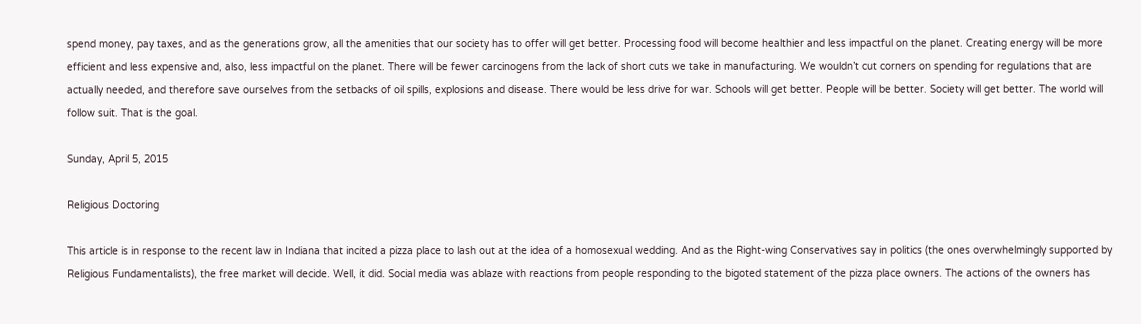spend money, pay taxes, and as the generations grow, all the amenities that our society has to offer will get better. Processing food will become healthier and less impactful on the planet. Creating energy will be more efficient and less expensive and, also, less impactful on the planet. There will be fewer carcinogens from the lack of short cuts we take in manufacturing. We wouldn’t cut corners on spending for regulations that are actually needed, and therefore save ourselves from the setbacks of oil spills, explosions and disease. There would be less drive for war. Schools will get better. People will be better. Society will get better. The world will follow suit. That is the goal.

Sunday, April 5, 2015

Religious Doctoring

This article is in response to the recent law in Indiana that incited a pizza place to lash out at the idea of a homosexual wedding. And as the Right-wing Conservatives say in politics (the ones overwhelmingly supported by Religious Fundamentalists), the free market will decide. Well, it did. Social media was ablaze with reactions from people responding to the bigoted statement of the pizza place owners. The actions of the owners has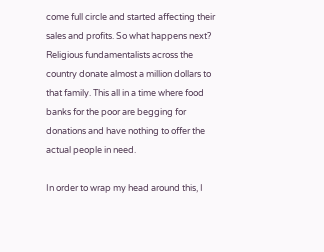come full circle and started affecting their sales and profits. So what happens next? Religious fundamentalists across the country donate almost a million dollars to that family. This all in a time where food banks for the poor are begging for donations and have nothing to offer the actual people in need.

In order to wrap my head around this, I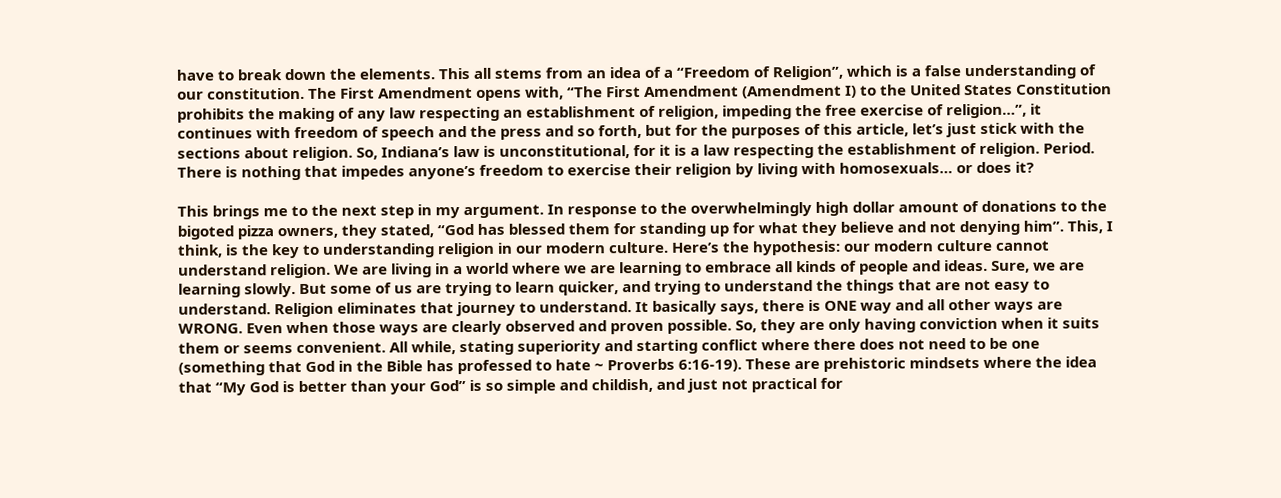have to break down the elements. This all stems from an idea of a “Freedom of Religion”, which is a false understanding of our constitution. The First Amendment opens with, “The First Amendment (Amendment I) to the United States Constitution prohibits the making of any law respecting an establishment of religion, impeding the free exercise of religion…”, it continues with freedom of speech and the press and so forth, but for the purposes of this article, let’s just stick with the sections about religion. So, Indiana’s law is unconstitutional, for it is a law respecting the establishment of religion. Period. There is nothing that impedes anyone’s freedom to exercise their religion by living with homosexuals… or does it?

This brings me to the next step in my argument. In response to the overwhelmingly high dollar amount of donations to the bigoted pizza owners, they stated, “God has blessed them for standing up for what they believe and not denying him”. This, I think, is the key to understanding religion in our modern culture. Here’s the hypothesis: our modern culture cannot understand religion. We are living in a world where we are learning to embrace all kinds of people and ideas. Sure, we are learning slowly. But some of us are trying to learn quicker, and trying to understand the things that are not easy to understand. Religion eliminates that journey to understand. It basically says, there is ONE way and all other ways are WRONG. Even when those ways are clearly observed and proven possible. So, they are only having conviction when it suits them or seems convenient. All while, stating superiority and starting conflict where there does not need to be one (something that God in the Bible has professed to hate ~ Proverbs 6:16-19). These are prehistoric mindsets where the idea that “My God is better than your God” is so simple and childish, and just not practical for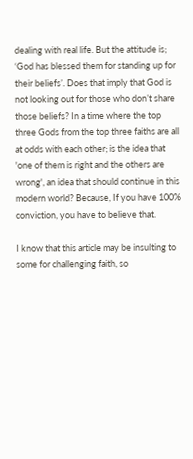dealing with real life. But the attitude is; ‘God has blessed them for standing up for their beliefs’. Does that imply that God is not looking out for those who don’t share those beliefs? In a time where the top three Gods from the top three faiths are all at odds with each other; is the idea that 'one of them is right and the others are wrong', an idea that should continue in this modern world? Because, If you have 100% conviction, you have to believe that.

I know that this article may be insulting to some for challenging faith, so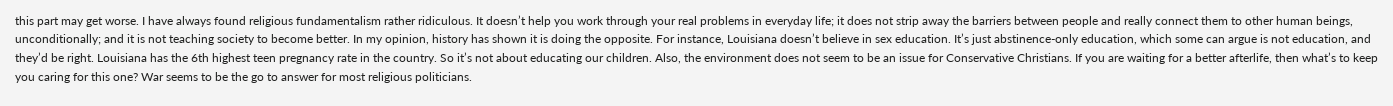this part may get worse. I have always found religious fundamentalism rather ridiculous. It doesn’t help you work through your real problems in everyday life; it does not strip away the barriers between people and really connect them to other human beings, unconditionally; and it is not teaching society to become better. In my opinion, history has shown it is doing the opposite. For instance, Louisiana doesn’t believe in sex education. It’s just abstinence-only education, which some can argue is not education, and they’d be right. Louisiana has the 6th highest teen pregnancy rate in the country. So it’s not about educating our children. Also, the environment does not seem to be an issue for Conservative Christians. If you are waiting for a better afterlife, then what’s to keep you caring for this one? War seems to be the go to answer for most religious politicians.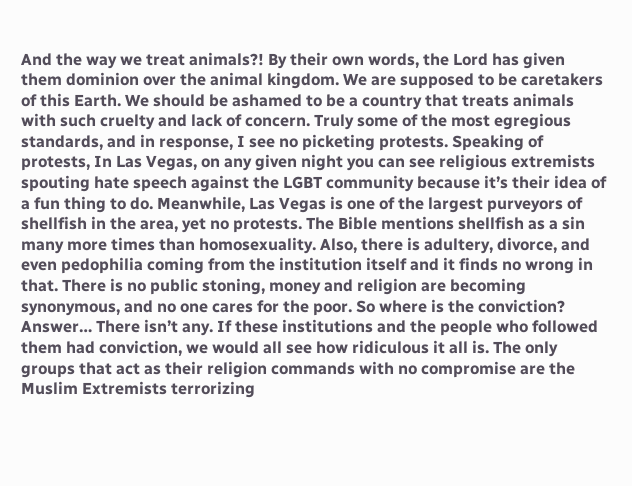And the way we treat animals?! By their own words, the Lord has given them dominion over the animal kingdom. We are supposed to be caretakers of this Earth. We should be ashamed to be a country that treats animals with such cruelty and lack of concern. Truly some of the most egregious standards, and in response, I see no picketing protests. Speaking of protests, In Las Vegas, on any given night you can see religious extremists spouting hate speech against the LGBT community because it’s their idea of a fun thing to do. Meanwhile, Las Vegas is one of the largest purveyors of shellfish in the area, yet no protests. The Bible mentions shellfish as a sin many more times than homosexuality. Also, there is adultery, divorce, and even pedophilia coming from the institution itself and it finds no wrong in that. There is no public stoning, money and religion are becoming synonymous, and no one cares for the poor. So where is the conviction? Answer… There isn’t any. If these institutions and the people who followed them had conviction, we would all see how ridiculous it all is. The only groups that act as their religion commands with no compromise are the Muslim Extremists terrorizing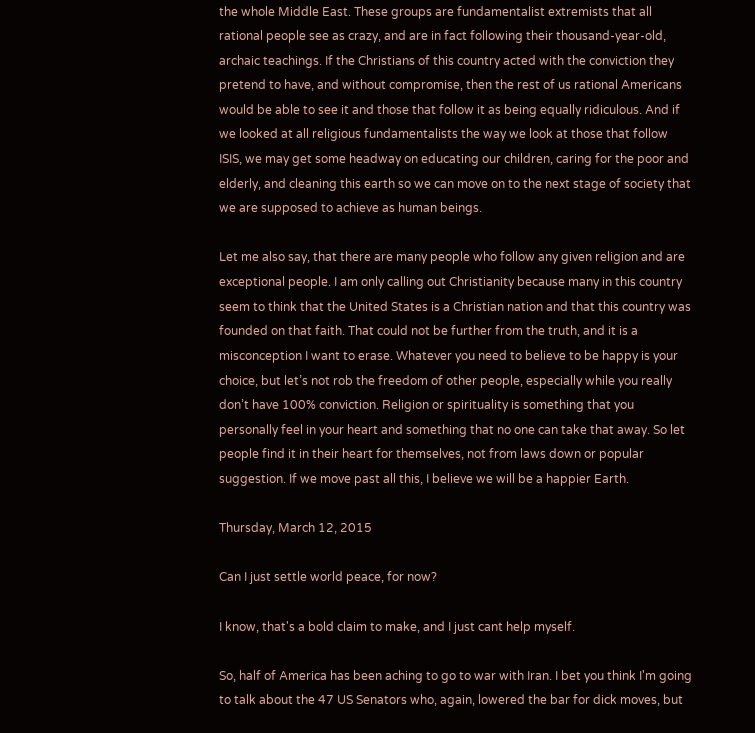the whole Middle East. These groups are fundamentalist extremists that all rational people see as crazy, and are in fact following their thousand-year-old, archaic teachings. If the Christians of this country acted with the conviction they pretend to have, and without compromise, then the rest of us rational Americans would be able to see it and those that follow it as being equally ridiculous. And if we looked at all religious fundamentalists the way we look at those that follow ISIS, we may get some headway on educating our children, caring for the poor and elderly, and cleaning this earth so we can move on to the next stage of society that we are supposed to achieve as human beings.

Let me also say, that there are many people who follow any given religion and are exceptional people. I am only calling out Christianity because many in this country seem to think that the United States is a Christian nation and that this country was founded on that faith. That could not be further from the truth, and it is a misconception I want to erase. Whatever you need to believe to be happy is your choice, but let’s not rob the freedom of other people, especially while you really don’t have 100% conviction. Religion or spirituality is something that you personally feel in your heart and something that no one can take that away. So let people find it in their heart for themselves, not from laws down or popular suggestion. If we move past all this, I believe we will be a happier Earth.

Thursday, March 12, 2015

Can I just settle world peace, for now?

I know, that's a bold claim to make, and I just cant help myself.

So, half of America has been aching to go to war with Iran. I bet you think I'm going to talk about the 47 US Senators who, again, lowered the bar for dick moves, but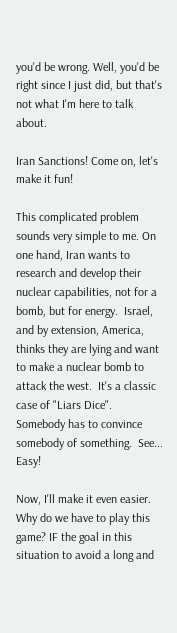you'd be wrong. Well, you'd be right since I just did, but that's not what I'm here to talk about.

Iran Sanctions! Come on, let's make it fun!

This complicated problem sounds very simple to me. On one hand, Iran wants to research and develop their nuclear capabilities, not for a bomb, but for energy.  Israel, and by extension, America, thinks they are lying and want to make a nuclear bomb to attack the west.  It's a classic case of "Liars Dice".  Somebody has to convince somebody of something.  See... Easy!

Now, I'll make it even easier. Why do we have to play this game? IF the goal in this situation to avoid a long and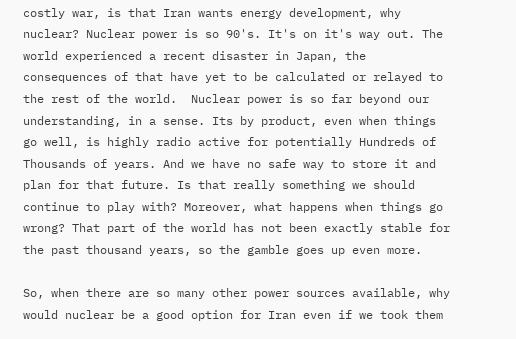costly war, is that Iran wants energy development, why nuclear? Nuclear power is so 90's. It's on it's way out. The world experienced a recent disaster in Japan, the consequences of that have yet to be calculated or relayed to the rest of the world.  Nuclear power is so far beyond our understanding, in a sense. Its by product, even when things go well, is highly radio active for potentially Hundreds of Thousands of years. And we have no safe way to store it and plan for that future. Is that really something we should continue to play with? Moreover, what happens when things go wrong? That part of the world has not been exactly stable for the past thousand years, so the gamble goes up even more.

So, when there are so many other power sources available, why would nuclear be a good option for Iran even if we took them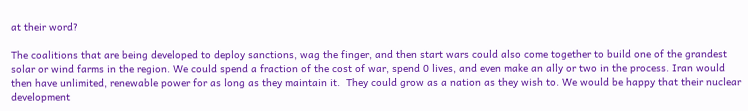at their word?

The coalitions that are being developed to deploy sanctions, wag the finger, and then start wars could also come together to build one of the grandest solar or wind farms in the region. We could spend a fraction of the cost of war, spend 0 lives, and even make an ally or two in the process. Iran would then have unlimited, renewable power for as long as they maintain it.  They could grow as a nation as they wish to. We would be happy that their nuclear development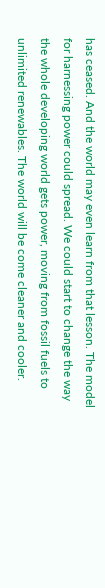has ceased. And the world may even learn from that lesson. The model for harnessing power could spread. We could start to change the way the whole developing world gets power, moving from fossil fuels to unlimited renewables. The world will be come cleaner and cooler.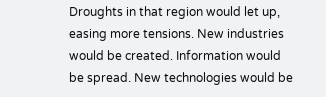Droughts in that region would let up, easing more tensions. New industries would be created. Information would be spread. New technologies would be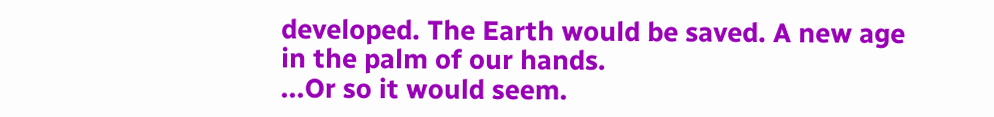developed. The Earth would be saved. A new age in the palm of our hands.
...Or so it would seem.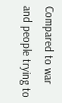Compared to war and people trying to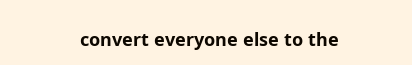convert everyone else to the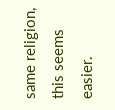same religion, this seems easier.